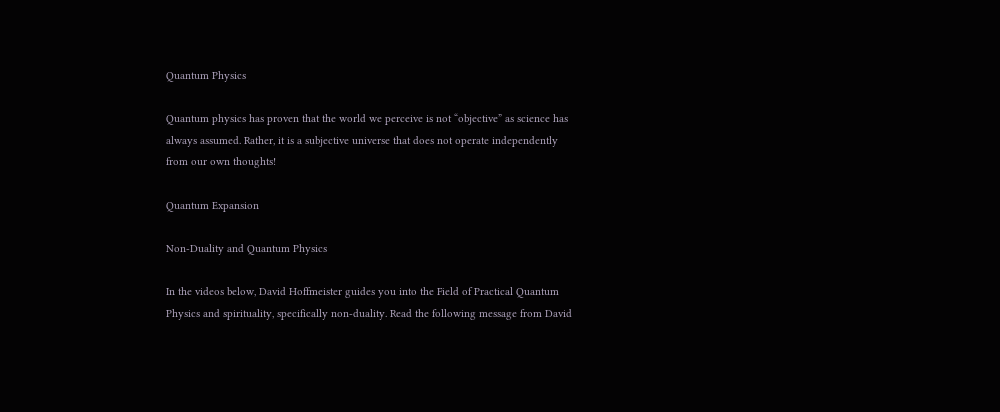Quantum Physics

Quantum physics has proven that the world we perceive is not “objective” as science has always assumed. Rather, it is a subjective universe that does not operate independently from our own thoughts!

Quantum Expansion

Non-Duality and Quantum Physics

In the videos below, David Hoffmeister guides you into the Field of Practical Quantum Physics and spirituality, specifically non-duality. Read the following message from David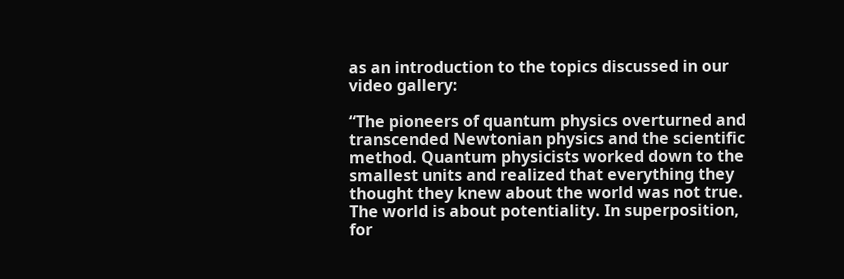as an introduction to the topics discussed in our video gallery:

“The pioneers of quantum physics overturned and transcended Newtonian physics and the scientific method. Quantum physicists worked down to the smallest units and realized that everything they thought they knew about the world was not true. The world is about potentiality. In superposition, for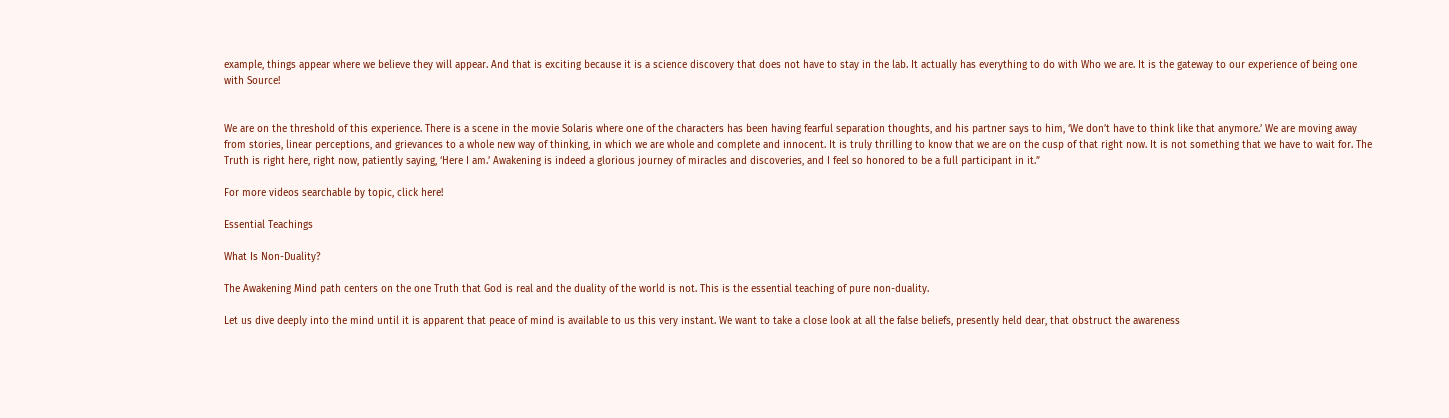example, things appear where we believe they will appear. And that is exciting because it is a science discovery that does not have to stay in the lab. It actually has everything to do with Who we are. It is the gateway to our experience of being one with Source!


We are on the threshold of this experience. There is a scene in the movie Solaris where one of the characters has been having fearful separation thoughts, and his partner says to him, ‘We don’t have to think like that anymore.’ We are moving away from stories, linear perceptions, and grievances to a whole new way of thinking, in which we are whole and complete and innocent. It is truly thrilling to know that we are on the cusp of that right now. It is not something that we have to wait for. The Truth is right here, right now, patiently saying, ‘Here I am.’ Awakening is indeed a glorious journey of miracles and discoveries, and I feel so honored to be a full participant in it.”

For more videos searchable by topic, click here!

Essential Teachings

What Is Non-Duality?

The Awakening Mind path centers on the one Truth that God is real and the duality of the world is not. This is the essential teaching of pure non-duality.

Let us dive deeply into the mind until it is apparent that peace of mind is available to us this very instant. We want to take a close look at all the false beliefs, presently held dear, that obstruct the awareness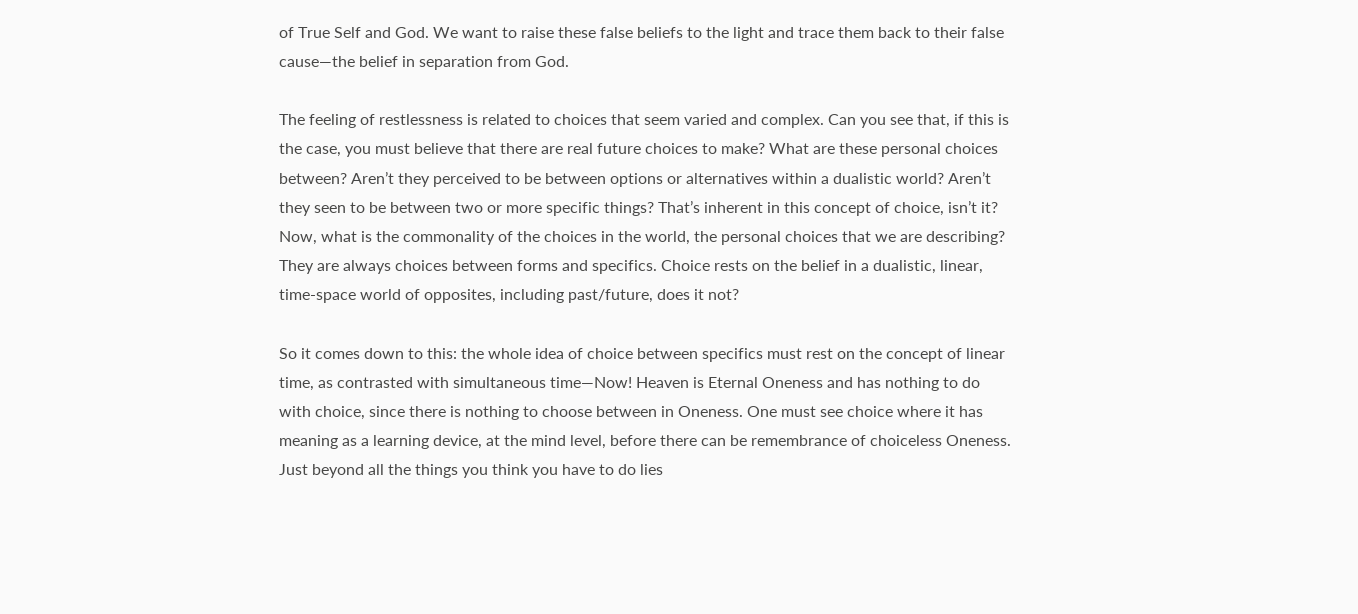of True Self and God. We want to raise these false beliefs to the light and trace them back to their false cause—the belief in separation from God.

The feeling of restlessness is related to choices that seem varied and complex. Can you see that, if this is the case, you must believe that there are real future choices to make? What are these personal choices between? Aren’t they perceived to be between options or alternatives within a dualistic world? Aren’t they seen to be between two or more specific things? That’s inherent in this concept of choice, isn’t it? Now, what is the commonality of the choices in the world, the personal choices that we are describing? They are always choices between forms and specifics. Choice rests on the belief in a dualistic, linear, time-space world of opposites, including past/future, does it not?

So it comes down to this: the whole idea of choice between specifics must rest on the concept of linear time, as contrasted with simultaneous time—Now! Heaven is Eternal Oneness and has nothing to do with choice, since there is nothing to choose between in Oneness. One must see choice where it has meaning as a learning device, at the mind level, before there can be remembrance of choiceless Oneness. Just beyond all the things you think you have to do lies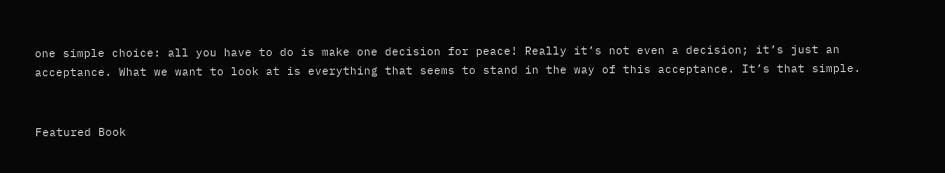one simple choice: all you have to do is make one decision for peace! Really it’s not even a decision; it’s just an acceptance. What we want to look at is everything that seems to stand in the way of this acceptance. It’s that simple.


Featured Book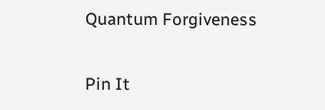Quantum Forgiveness

Pin It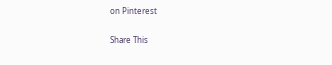on Pinterest

Share This